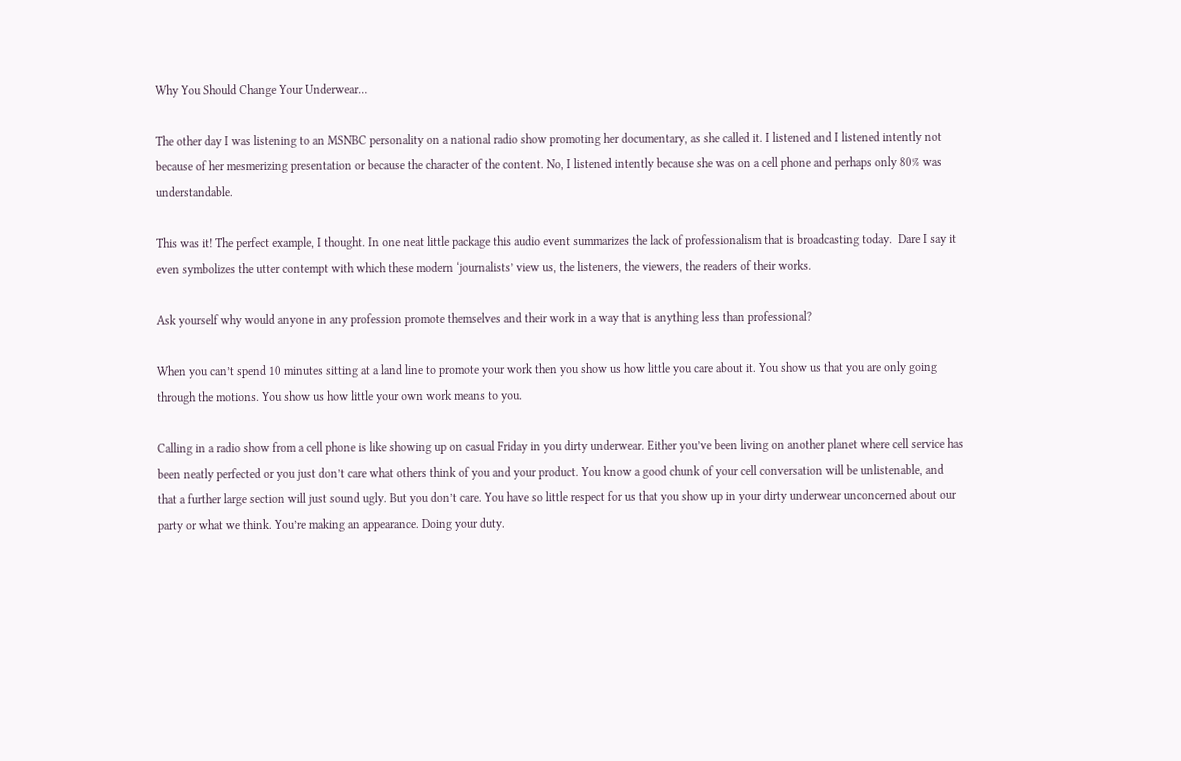Why You Should Change Your Underwear…

The other day I was listening to an MSNBC personality on a national radio show promoting her documentary, as she called it. I listened and I listened intently not because of her mesmerizing presentation or because the character of the content. No, I listened intently because she was on a cell phone and perhaps only 80% was understandable.

This was it! The perfect example, I thought. In one neat little package this audio event summarizes the lack of professionalism that is broadcasting today.  Dare I say it even symbolizes the utter contempt with which these modern ‘journalists’ view us, the listeners, the viewers, the readers of their works.

Ask yourself why would anyone in any profession promote themselves and their work in a way that is anything less than professional?

When you can’t spend 10 minutes sitting at a land line to promote your work then you show us how little you care about it. You show us that you are only going through the motions. You show us how little your own work means to you.

Calling in a radio show from a cell phone is like showing up on casual Friday in you dirty underwear. Either you’ve been living on another planet where cell service has been neatly perfected or you just don’t care what others think of you and your product. You know a good chunk of your cell conversation will be unlistenable, and that a further large section will just sound ugly. But you don’t care. You have so little respect for us that you show up in your dirty underwear unconcerned about our party or what we think. You’re making an appearance. Doing your duty.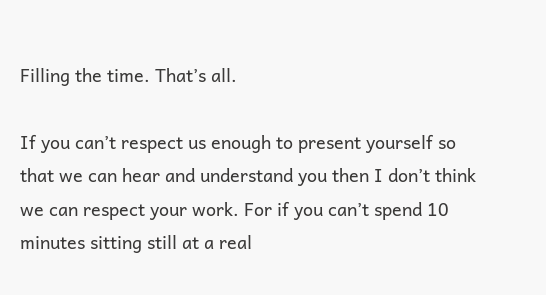Filling the time. That’s all.

If you can’t respect us enough to present yourself so that we can hear and understand you then I don’t think we can respect your work. For if you can’t spend 10 minutes sitting still at a real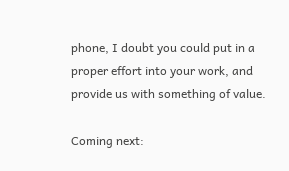phone, I doubt you could put in a proper effort into your work, and provide us with something of value.

Coming next: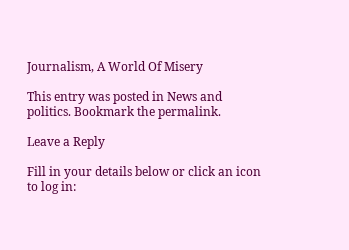Journalism, A World Of Misery

This entry was posted in News and politics. Bookmark the permalink.

Leave a Reply

Fill in your details below or click an icon to log in: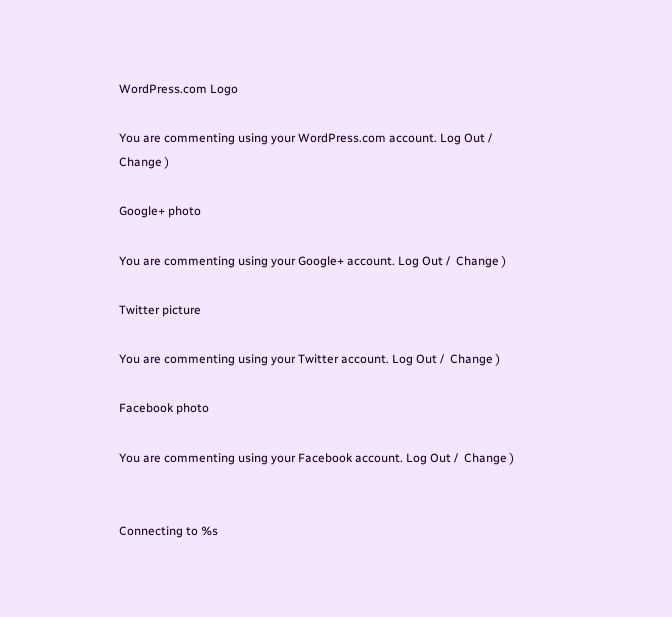WordPress.com Logo

You are commenting using your WordPress.com account. Log Out /  Change )

Google+ photo

You are commenting using your Google+ account. Log Out /  Change )

Twitter picture

You are commenting using your Twitter account. Log Out /  Change )

Facebook photo

You are commenting using your Facebook account. Log Out /  Change )


Connecting to %s